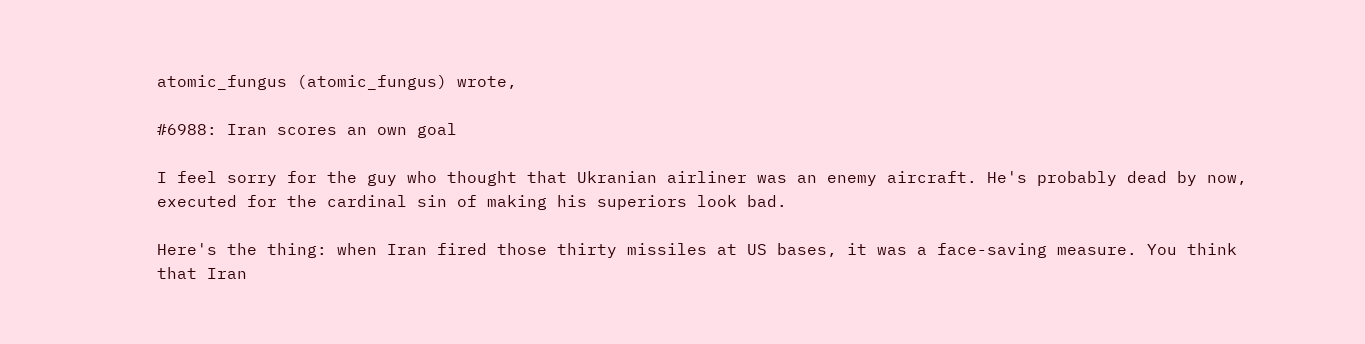atomic_fungus (atomic_fungus) wrote,

#6988: Iran scores an own goal

I feel sorry for the guy who thought that Ukranian airliner was an enemy aircraft. He's probably dead by now, executed for the cardinal sin of making his superiors look bad.

Here's the thing: when Iran fired those thirty missiles at US bases, it was a face-saving measure. You think that Iran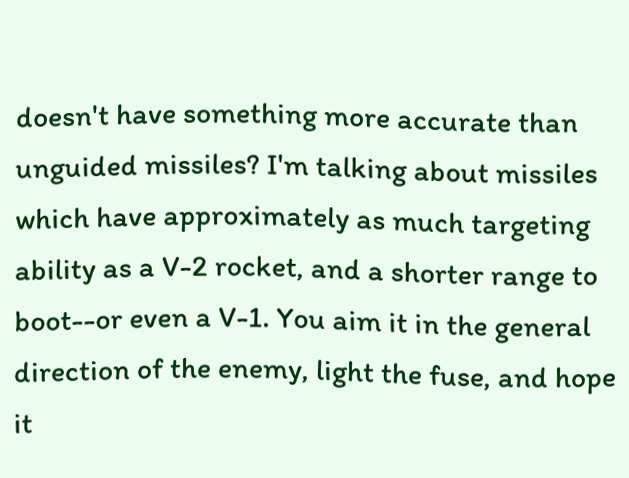doesn't have something more accurate than unguided missiles? I'm talking about missiles which have approximately as much targeting ability as a V-2 rocket, and a shorter range to boot--or even a V-1. You aim it in the general direction of the enemy, light the fuse, and hope it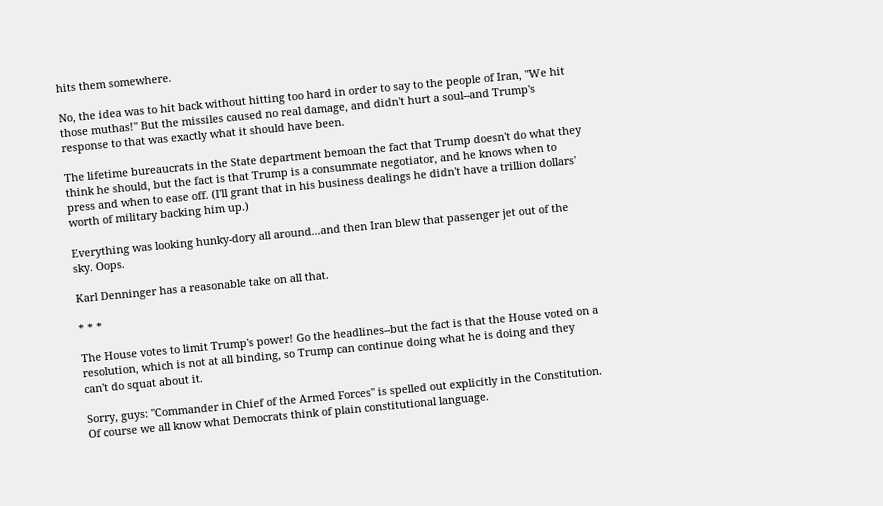hits them somewhere.

No, the idea was to hit back without hitting too hard in order to say to the people of Iran, "We hit those muthas!" But the missiles caused no real damage, and didn't hurt a soul--and Trump's response to that was exactly what it should have been.

The lifetime bureaucrats in the State department bemoan the fact that Trump doesn't do what they think he should, but the fact is that Trump is a consummate negotiator, and he knows when to press and when to ease off. (I'll grant that in his business dealings he didn't have a trillion dollars' worth of military backing him up.)

Everything was looking hunky-dory all around...and then Iran blew that passenger jet out of the sky. Oops.

Karl Denninger has a reasonable take on all that.

* * *

The House votes to limit Trump's power! Go the headlines--but the fact is that the House voted on a resolution, which is not at all binding, so Trump can continue doing what he is doing and they can't do squat about it.

Sorry, guys: "Commander in Chief of the Armed Forces" is spelled out explicitly in the Constitution. Of course we all know what Democrats think of plain constitutional language.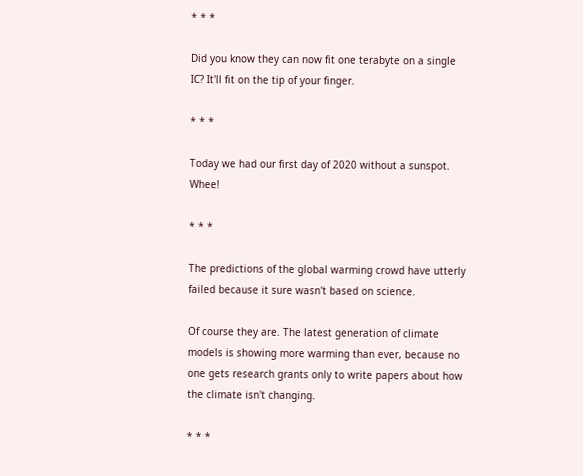* * *

Did you know they can now fit one terabyte on a single IC? It'll fit on the tip of your finger.

* * *

Today we had our first day of 2020 without a sunspot. Whee!

* * *

The predictions of the global warming crowd have utterly failed because it sure wasn't based on science.

Of course they are. The latest generation of climate models is showing more warming than ever, because no one gets research grants only to write papers about how the climate isn't changing.

* * *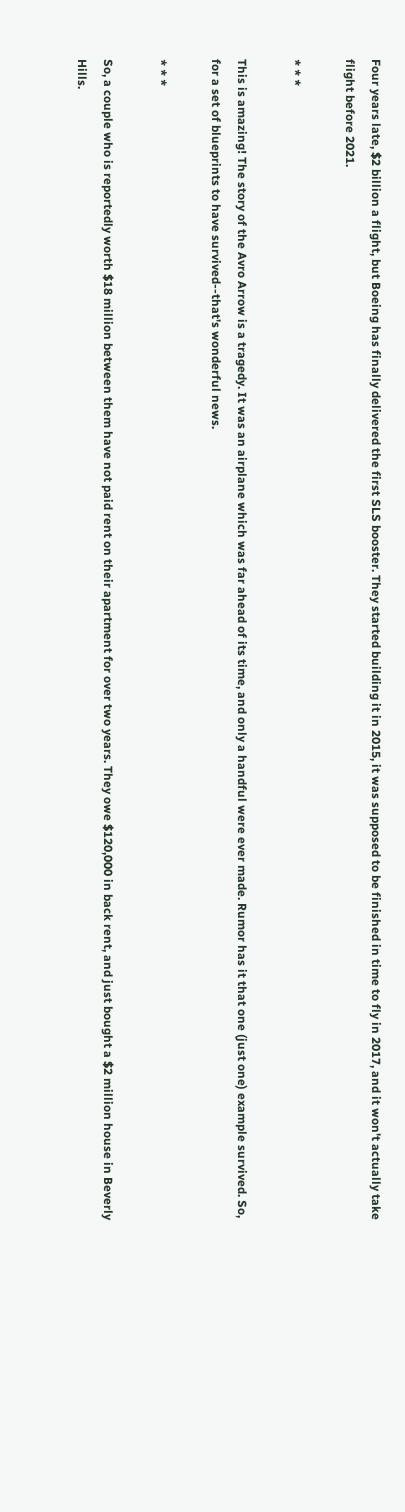Four years late, $2 billion a flight, but Boeing has finally delivered the first SLS booster. They started building it in 2015, it was supposed to be finished in time to fly in 2017, and it won't actually take flight before 2021.

* * *

This is amazing! The story of the Avro Arrow is a tragedy. It was an airplane which was far ahead of its time, and only a handful were ever made. Rumor has it that one (just one) example survived. So, for a set of blueprints to have survived--that's wonderful news.

* * *

So, a couple who is reportedly worth $18 million between them have not paid rent on their apartment for over two years. They owe $120,000 in back rent, and just bought a $2 million house in Beverly Hills.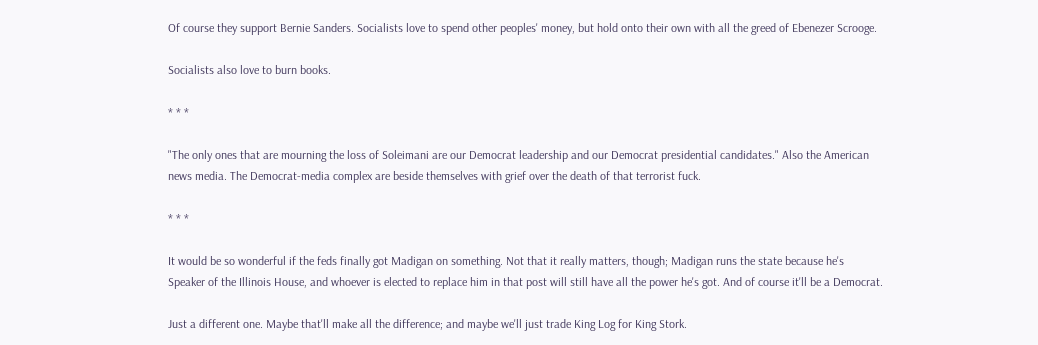Of course they support Bernie Sanders. Socialists love to spend other peoples' money, but hold onto their own with all the greed of Ebenezer Scrooge.

Socialists also love to burn books.

* * *

"The only ones that are mourning the loss of Soleimani are our Democrat leadership and our Democrat presidential candidates." Also the American news media. The Democrat-media complex are beside themselves with grief over the death of that terrorist fuck.

* * *

It would be so wonderful if the feds finally got Madigan on something. Not that it really matters, though; Madigan runs the state because he's Speaker of the Illinois House, and whoever is elected to replace him in that post will still have all the power he's got. And of course it'll be a Democrat.

Just a different one. Maybe that'll make all the difference; and maybe we'll just trade King Log for King Stork.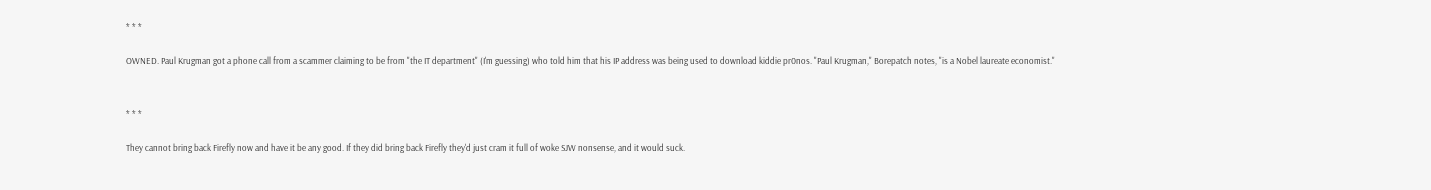* * *

OWNED. Paul Krugman got a phone call from a scammer claiming to be from "the IT department" (I'm guessing) who told him that his IP address was being used to download kiddie pr0nos. "Paul Krugman," Borepatch notes, "is a Nobel laureate economist."


* * *

They cannot bring back Firefly now and have it be any good. If they did bring back Firefly they'd just cram it full of woke SJW nonsense, and it would suck.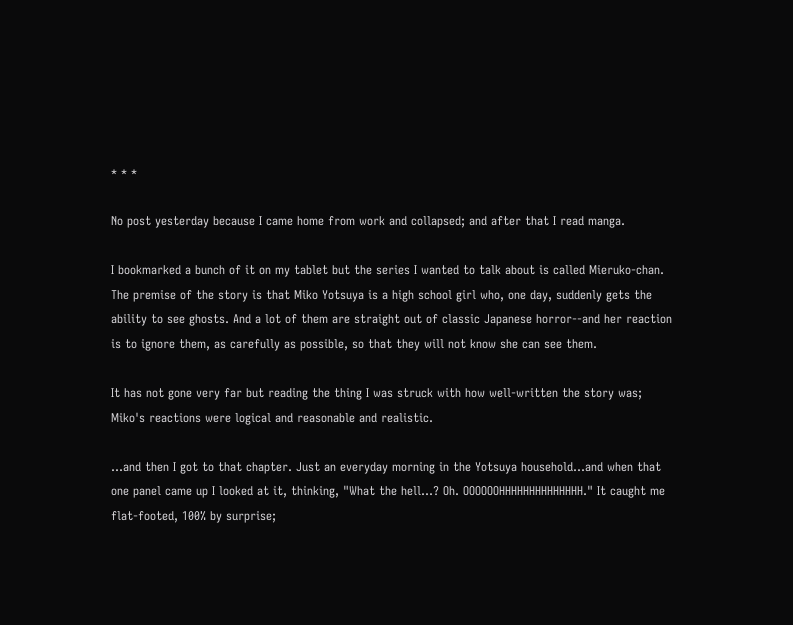* * *

No post yesterday because I came home from work and collapsed; and after that I read manga.

I bookmarked a bunch of it on my tablet but the series I wanted to talk about is called Mieruko-chan. The premise of the story is that Miko Yotsuya is a high school girl who, one day, suddenly gets the ability to see ghosts. And a lot of them are straight out of classic Japanese horror--and her reaction is to ignore them, as carefully as possible, so that they will not know she can see them.

It has not gone very far but reading the thing I was struck with how well-written the story was; Miko's reactions were logical and reasonable and realistic.

...and then I got to that chapter. Just an everyday morning in the Yotsuya household...and when that one panel came up I looked at it, thinking, "What the hell...? Oh. OOOOOOHHHHHHHHHHHHHH." It caught me flat-footed, 100% by surprise;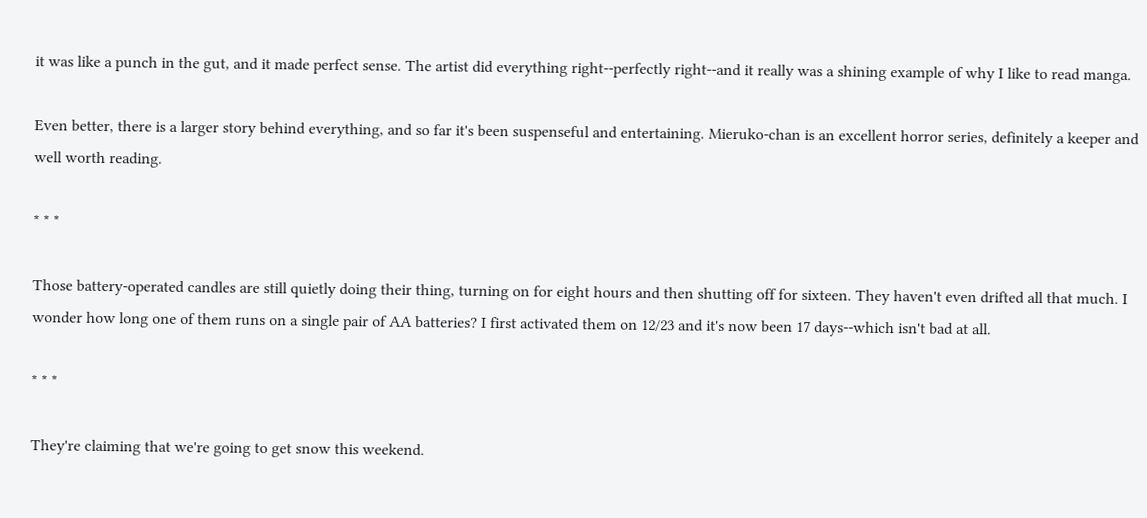it was like a punch in the gut, and it made perfect sense. The artist did everything right--perfectly right--and it really was a shining example of why I like to read manga.

Even better, there is a larger story behind everything, and so far it's been suspenseful and entertaining. Mieruko-chan is an excellent horror series, definitely a keeper and well worth reading.

* * *

Those battery-operated candles are still quietly doing their thing, turning on for eight hours and then shutting off for sixteen. They haven't even drifted all that much. I wonder how long one of them runs on a single pair of AA batteries? I first activated them on 12/23 and it's now been 17 days--which isn't bad at all.

* * *

They're claiming that we're going to get snow this weekend.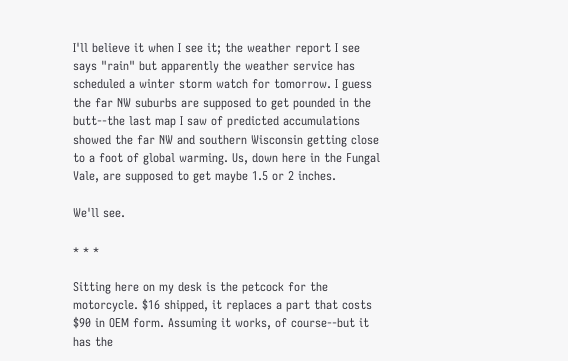I'll believe it when I see it; the weather report I see says "rain" but apparently the weather service has scheduled a winter storm watch for tomorrow. I guess the far NW suburbs are supposed to get pounded in the butt--the last map I saw of predicted accumulations showed the far NW and southern Wisconsin getting close to a foot of global warming. Us, down here in the Fungal Vale, are supposed to get maybe 1.5 or 2 inches.

We'll see.

* * *

Sitting here on my desk is the petcock for the motorcycle. $16 shipped, it replaces a part that costs $90 in OEM form. Assuming it works, of course--but it has the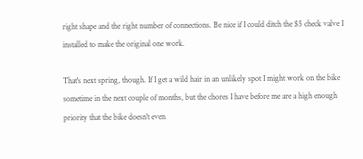right shape and the right number of connections. Be nice if I could ditch the $5 check valve I installed to make the original one work.

That's next spring, though. If I get a wild hair in an unlikely spot I might work on the bike sometime in the next couple of months, but the chores I have before me are a high enough priority that the bike doesn't even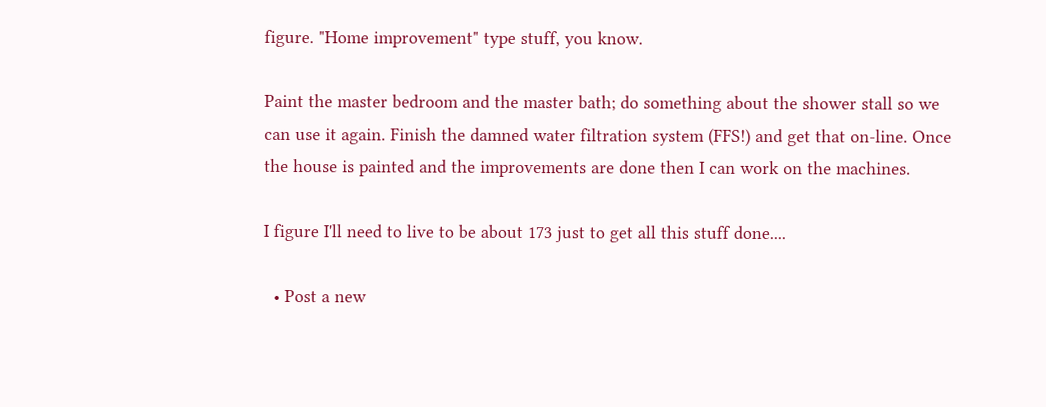figure. "Home improvement" type stuff, you know.

Paint the master bedroom and the master bath; do something about the shower stall so we can use it again. Finish the damned water filtration system (FFS!) and get that on-line. Once the house is painted and the improvements are done then I can work on the machines.

I figure I'll need to live to be about 173 just to get all this stuff done....

  • Post a new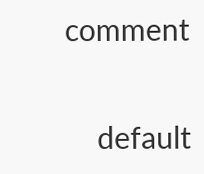comment


    default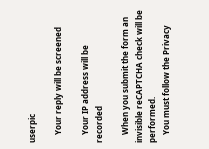userpic

    Your reply will be screened

    Your IP address will be recorded

    When you submit the form an invisible reCAPTCHA check will be performed.
    You must follow the Privacy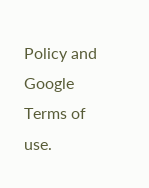Policy and Google Terms of use.